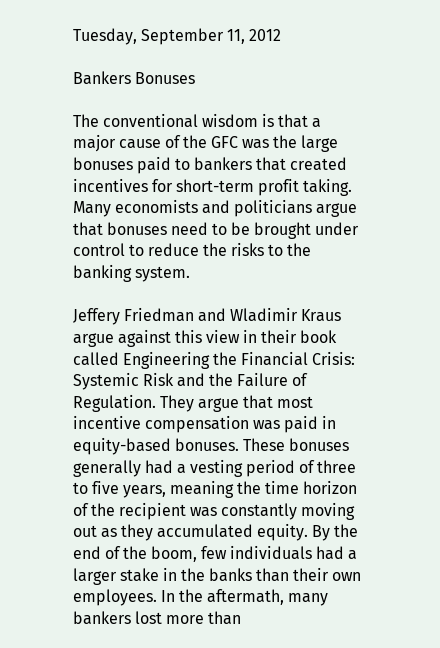Tuesday, September 11, 2012

Bankers Bonuses

The conventional wisdom is that a major cause of the GFC was the large bonuses paid to bankers that created incentives for short-term profit taking. Many economists and politicians argue that bonuses need to be brought under control to reduce the risks to the banking system.

Jeffery Friedman and Wladimir Kraus argue against this view in their book called Engineering the Financial Crisis: Systemic Risk and the Failure of Regulation. They argue that most incentive compensation was paid in equity-based bonuses. These bonuses generally had a vesting period of three to five years, meaning the time horizon of the recipient was constantly moving out as they accumulated equity. By the end of the boom, few individuals had a larger stake in the banks than their own employees. In the aftermath, many bankers lost more than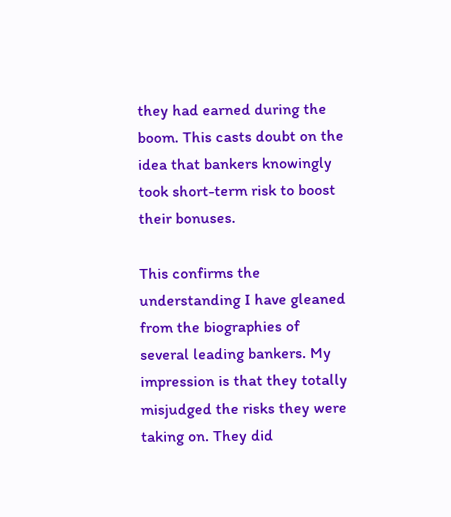they had earned during the boom. This casts doubt on the idea that bankers knowingly took short-term risk to boost their bonuses.

This confirms the understanding I have gleaned from the biographies of several leading bankers. My impression is that they totally misjudged the risks they were taking on. They did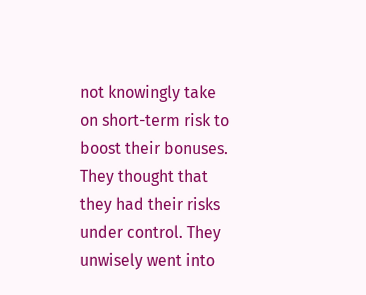not knowingly take on short-term risk to boost their bonuses. They thought that they had their risks under control. They unwisely went into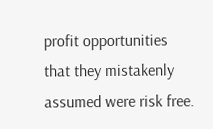profit opportunities that they mistakenly assumed were risk free.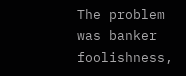The problem was banker foolishness,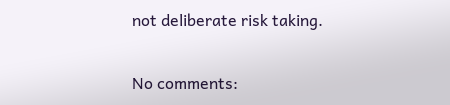not deliberate risk taking.

No comments: